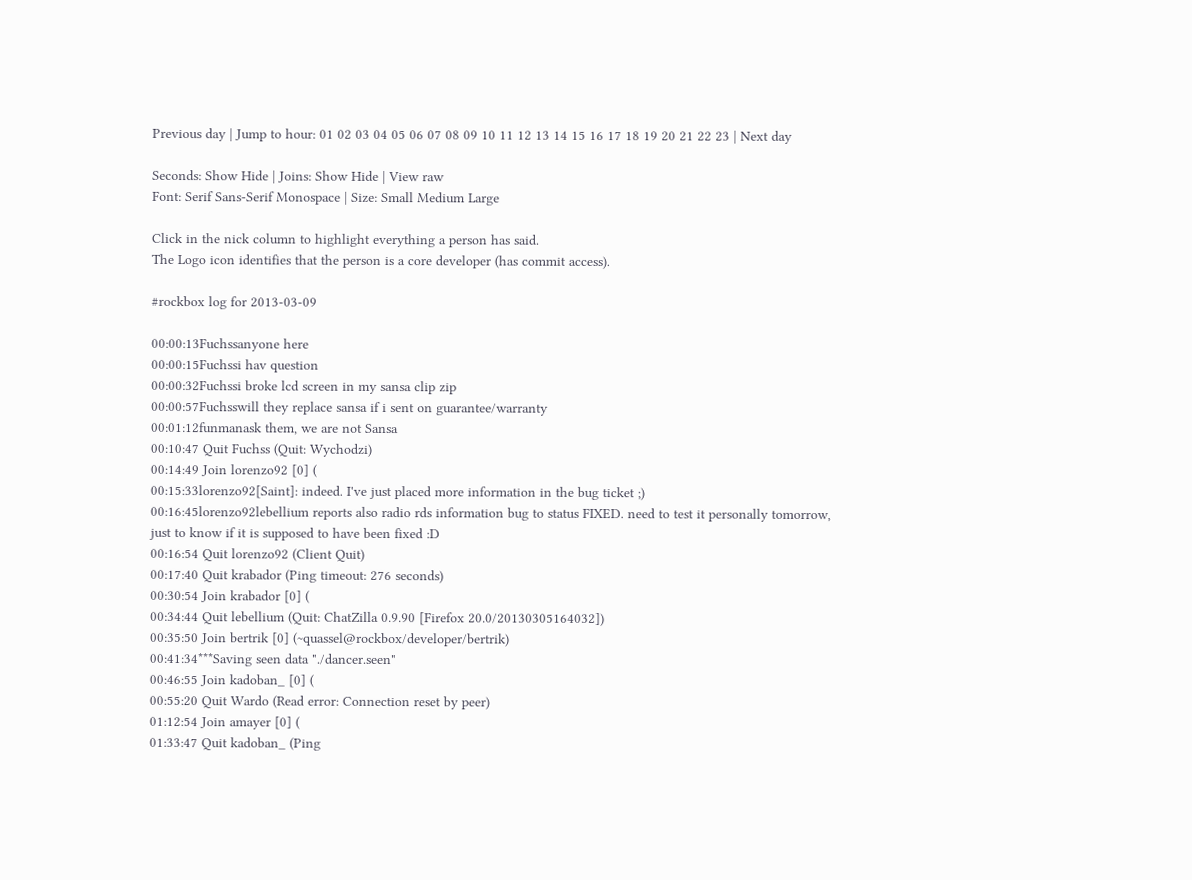Previous day | Jump to hour: 01 02 03 04 05 06 07 08 09 10 11 12 13 14 15 16 17 18 19 20 21 22 23 | Next day

Seconds: Show Hide | Joins: Show Hide | View raw
Font: Serif Sans-Serif Monospace | Size: Small Medium Large

Click in the nick column to highlight everything a person has said.
The Logo icon identifies that the person is a core developer (has commit access).

#rockbox log for 2013-03-09

00:00:13Fuchssanyone here
00:00:15Fuchssi hav question
00:00:32Fuchssi broke lcd screen in my sansa clip zip
00:00:57Fuchsswill they replace sansa if i sent on guarantee/warranty
00:01:12funmanask them, we are not Sansa
00:10:47 Quit Fuchss (Quit: Wychodzi)
00:14:49 Join lorenzo92 [0] (
00:15:33lorenzo92[Saint]: indeed. I've just placed more information in the bug ticket ;)
00:16:45lorenzo92lebellium reports also radio rds information bug to status FIXED. need to test it personally tomorrow, just to know if it is supposed to have been fixed :D
00:16:54 Quit lorenzo92 (Client Quit)
00:17:40 Quit krabador (Ping timeout: 276 seconds)
00:30:54 Join krabador [0] (
00:34:44 Quit lebellium (Quit: ChatZilla 0.9.90 [Firefox 20.0/20130305164032])
00:35:50 Join bertrik [0] (~quassel@rockbox/developer/bertrik)
00:41:34***Saving seen data "./dancer.seen"
00:46:55 Join kadoban_ [0] (
00:55:20 Quit Wardo (Read error: Connection reset by peer)
01:12:54 Join amayer [0] (
01:33:47 Quit kadoban_ (Ping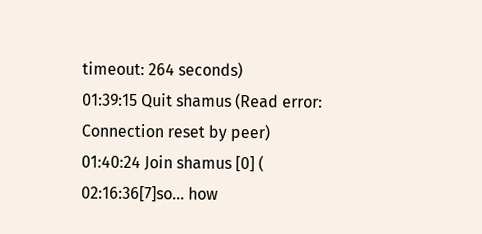timeout: 264 seconds)
01:39:15 Quit shamus (Read error: Connection reset by peer)
01:40:24 Join shamus [0] (
02:16:36[7]so... how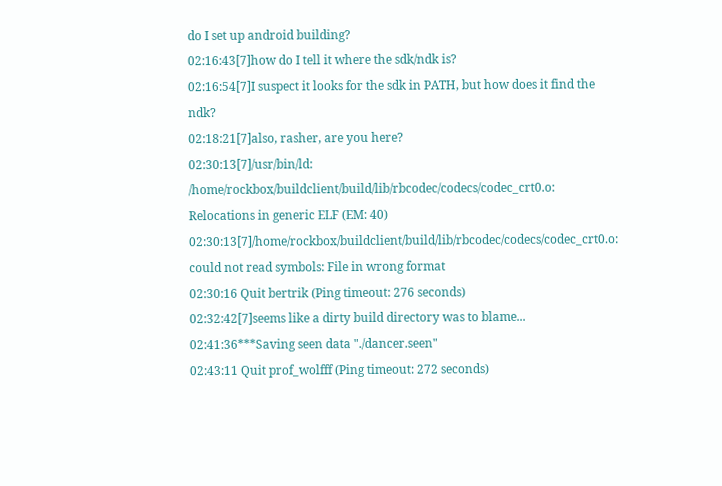do I set up android building?
02:16:43[7]how do I tell it where the sdk/ndk is?
02:16:54[7]I suspect it looks for the sdk in PATH, but how does it find the ndk?
02:18:21[7]also, rasher, are you here?
02:30:13[7]/usr/bin/ld: /home/rockbox/buildclient/build/lib/rbcodec/codecs/codec_crt0.o: Relocations in generic ELF (EM: 40)
02:30:13[7]/home/rockbox/buildclient/build/lib/rbcodec/codecs/codec_crt0.o: could not read symbols: File in wrong format
02:30:16 Quit bertrik (Ping timeout: 276 seconds)
02:32:42[7]seems like a dirty build directory was to blame...
02:41:36***Saving seen data "./dancer.seen"
02:43:11 Quit prof_wolfff (Ping timeout: 272 seconds)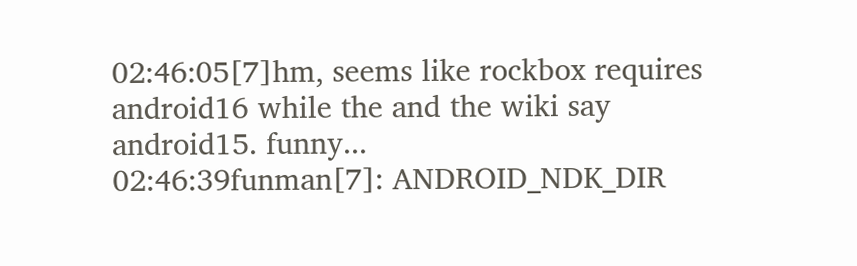02:46:05[7]hm, seems like rockbox requires android16 while the and the wiki say android15. funny...
02:46:39funman[7]: ANDROID_NDK_DIR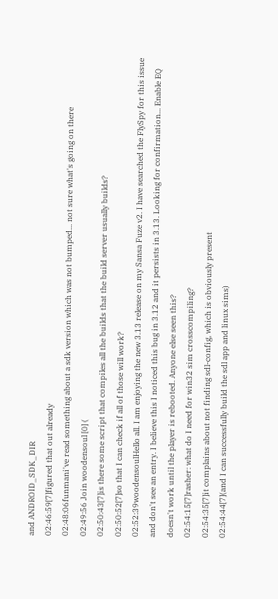and ANDROID_SDK_DIR
02:46:59[7]figured that out already
02:48:06funmani've read something about a sdk version which was not bumped... not sure what's going on there
02:49:56 Join woodensoul [0] (
02:50:43[7]is there some script that compiles all the builds that the build server usually builds?
02:50:52[7]so that I can check if all of those will work?
02:52:39woodensoulHello all. I am enjoying the new 3.13 release on my Sansa Fuze v2. I have searched the FlySpy for this issue and don't see an entry. I believe this I noticed this bug in 3.12 and it persists in 3.13. Looking for confirmation... Enable EQ doesn't work until the player is rebooted. Anyone else seen this?
02:54:15[7]rasher: what do I need for win32 sim crosscompiling?
02:54:35[7]it complains about not finding sdl-config, which is obviously present
02:54:44[7](and I can successfully build the sdl app and linux sims)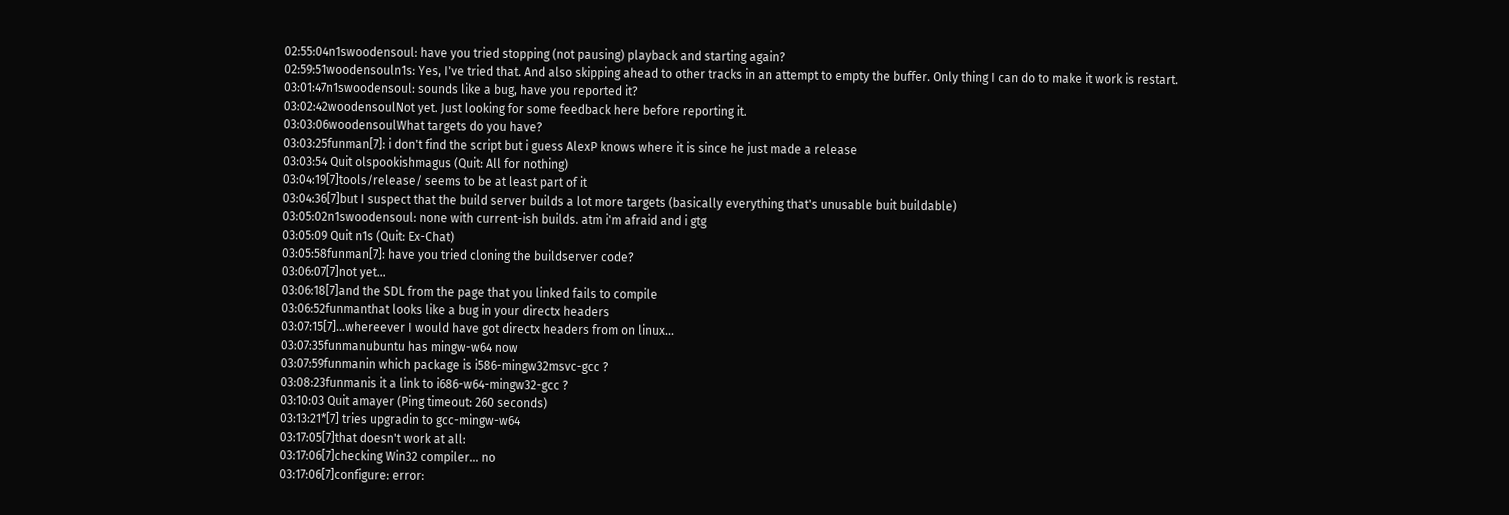02:55:04n1swoodensoul: have you tried stopping (not pausing) playback and starting again?
02:59:51woodensouln1s: Yes, I've tried that. And also skipping ahead to other tracks in an attempt to empty the buffer. Only thing I can do to make it work is restart.
03:01:47n1swoodensoul: sounds like a bug, have you reported it?
03:02:42woodensoulNot yet. Just looking for some feedback here before reporting it.
03:03:06woodensoulWhat targets do you have?
03:03:25funman[7]: i don't find the script but i guess AlexP knows where it is since he just made a release
03:03:54 Quit olspookishmagus (Quit: All for nothing)
03:04:19[7]tools/release/ seems to be at least part of it
03:04:36[7]but I suspect that the build server builds a lot more targets (basically everything that's unusable buit buildable)
03:05:02n1swoodensoul: none with current-ish builds. atm i'm afraid and i gtg
03:05:09 Quit n1s (Quit: Ex-Chat)
03:05:58funman[7]: have you tried cloning the buildserver code?
03:06:07[7]not yet...
03:06:18[7]and the SDL from the page that you linked fails to compile
03:06:52funmanthat looks like a bug in your directx headers
03:07:15[7]...whereever I would have got directx headers from on linux...
03:07:35funmanubuntu has mingw-w64 now
03:07:59funmanin which package is i586-mingw32msvc-gcc ?
03:08:23funmanis it a link to i686-w64-mingw32-gcc ?
03:10:03 Quit amayer (Ping timeout: 260 seconds)
03:13:21*[7] tries upgradin to gcc-mingw-w64
03:17:05[7]that doesn't work at all:
03:17:06[7]checking Win32 compiler... no
03:17:06[7]configure: error: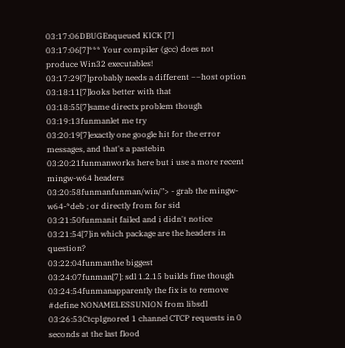03:17:06DBUGEnqueued KICK [7]
03:17:06[7]*** Your compiler (gcc) does not produce Win32 executables!
03:17:29[7]probably needs a different −−host option
03:18:11[7]looks better with that
03:18:55[7]same directx problem though
03:19:13funmanlet me try
03:20:19[7]exactly one google hit for the error messages, and that's a pastebin
03:20:21funmanworks here but i use a more recent mingw-w64 headers
03:20:58funmanfunman/win/"> - grab the mingw-w64-*deb ; or directly from for sid
03:21:50funmanit failed and i didn't notice
03:21:54[7]in which package are the headers in question?
03:22:04funmanthe biggest
03:24:07funman[7]: sdl 1.2.15 builds fine though
03:24:54funmanapparently the fix is to remove #define NONAMELESSUNION from libsdl
03:26:53CtcpIgnored 1 channel CTCP requests in 0 seconds at the last flood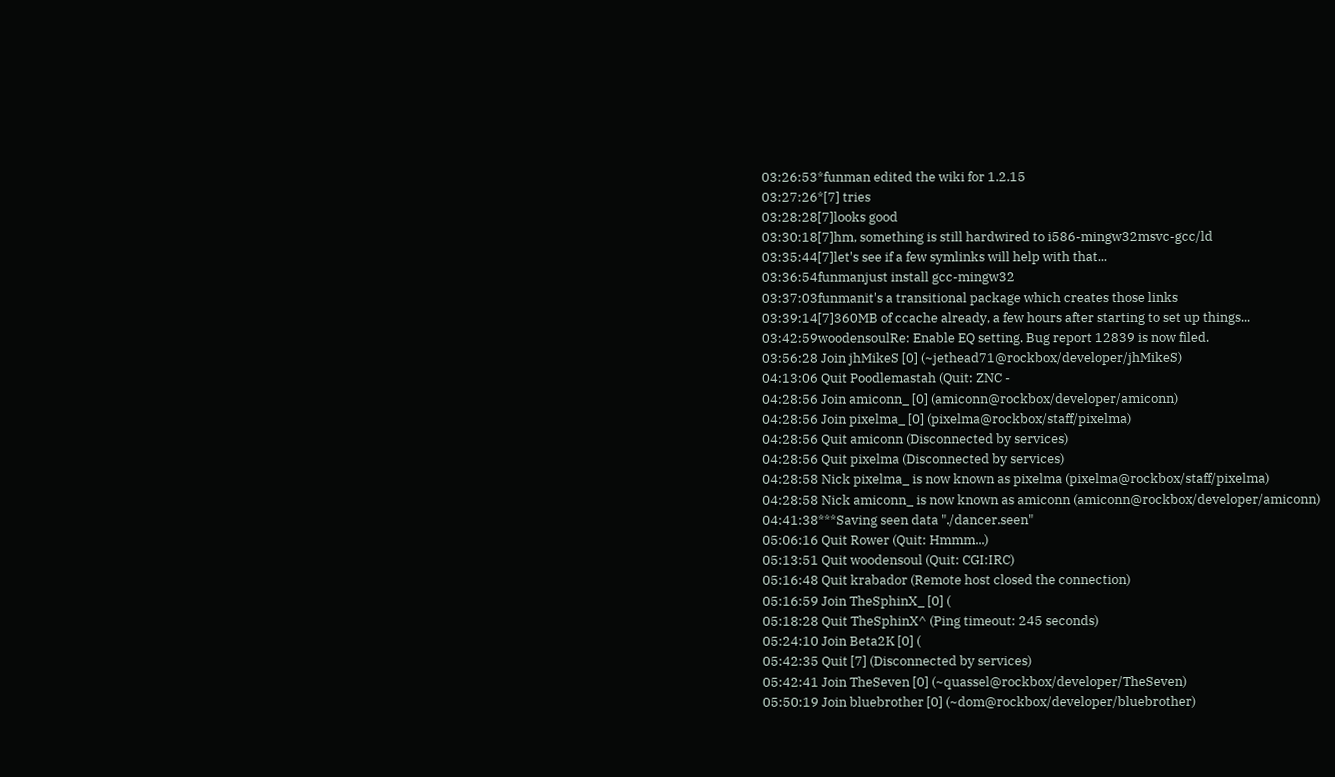03:26:53*funman edited the wiki for 1.2.15
03:27:26*[7] tries
03:28:28[7]looks good
03:30:18[7]hm, something is still hardwired to i586-mingw32msvc-gcc/ld
03:35:44[7]let's see if a few symlinks will help with that...
03:36:54funmanjust install gcc-mingw32
03:37:03funmanit's a transitional package which creates those links
03:39:14[7]360MB of ccache already, a few hours after starting to set up things...
03:42:59woodensoulRe: Enable EQ setting. Bug report 12839 is now filed.
03:56:28 Join jhMikeS [0] (~jethead71@rockbox/developer/jhMikeS)
04:13:06 Quit Poodlemastah (Quit: ZNC -
04:28:56 Join amiconn_ [0] (amiconn@rockbox/developer/amiconn)
04:28:56 Join pixelma_ [0] (pixelma@rockbox/staff/pixelma)
04:28:56 Quit amiconn (Disconnected by services)
04:28:56 Quit pixelma (Disconnected by services)
04:28:58 Nick pixelma_ is now known as pixelma (pixelma@rockbox/staff/pixelma)
04:28:58 Nick amiconn_ is now known as amiconn (amiconn@rockbox/developer/amiconn)
04:41:38***Saving seen data "./dancer.seen"
05:06:16 Quit Rower (Quit: Hmmm...)
05:13:51 Quit woodensoul (Quit: CGI:IRC)
05:16:48 Quit krabador (Remote host closed the connection)
05:16:59 Join TheSphinX_ [0] (
05:18:28 Quit TheSphinX^ (Ping timeout: 245 seconds)
05:24:10 Join Beta2K [0] (
05:42:35 Quit [7] (Disconnected by services)
05:42:41 Join TheSeven [0] (~quassel@rockbox/developer/TheSeven)
05:50:19 Join bluebrother [0] (~dom@rockbox/developer/bluebrother)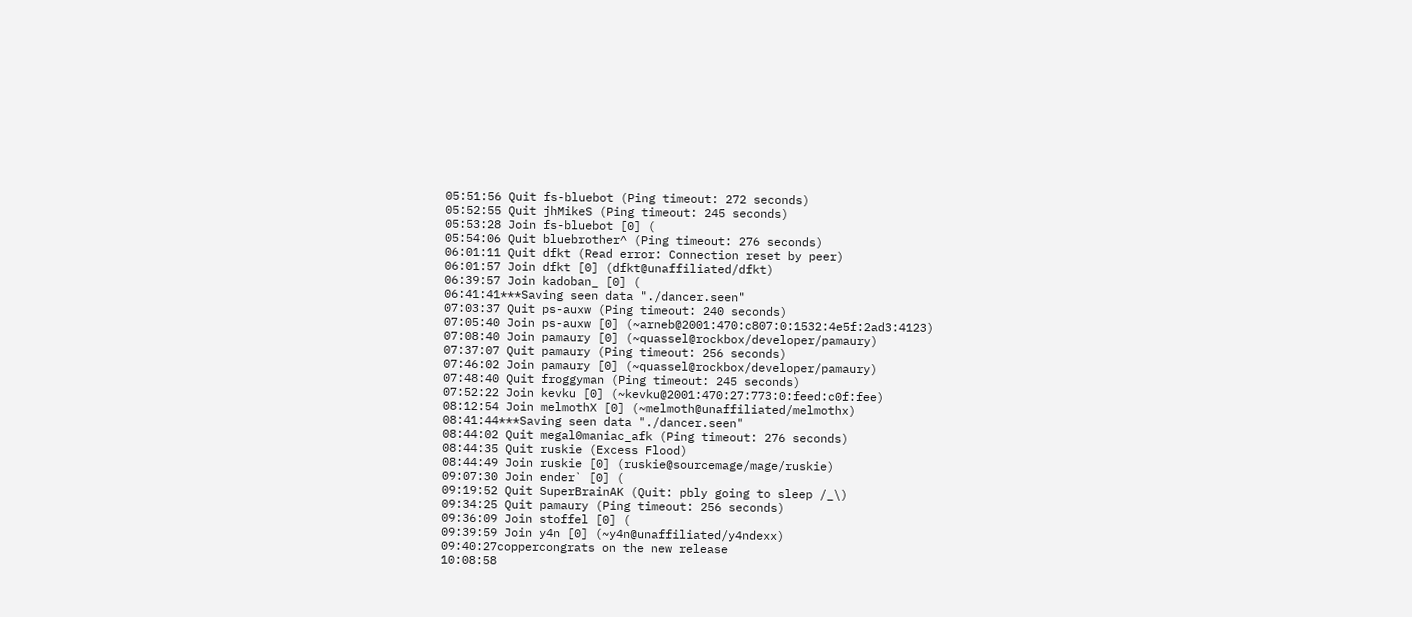05:51:56 Quit fs-bluebot (Ping timeout: 272 seconds)
05:52:55 Quit jhMikeS (Ping timeout: 245 seconds)
05:53:28 Join fs-bluebot [0] (
05:54:06 Quit bluebrother^ (Ping timeout: 276 seconds)
06:01:11 Quit dfkt (Read error: Connection reset by peer)
06:01:57 Join dfkt [0] (dfkt@unaffiliated/dfkt)
06:39:57 Join kadoban_ [0] (
06:41:41***Saving seen data "./dancer.seen"
07:03:37 Quit ps-auxw (Ping timeout: 240 seconds)
07:05:40 Join ps-auxw [0] (~arneb@2001:470:c807:0:1532:4e5f:2ad3:4123)
07:08:40 Join pamaury [0] (~quassel@rockbox/developer/pamaury)
07:37:07 Quit pamaury (Ping timeout: 256 seconds)
07:46:02 Join pamaury [0] (~quassel@rockbox/developer/pamaury)
07:48:40 Quit froggyman (Ping timeout: 245 seconds)
07:52:22 Join kevku [0] (~kevku@2001:470:27:773:0:feed:c0f:fee)
08:12:54 Join melmothX [0] (~melmoth@unaffiliated/melmothx)
08:41:44***Saving seen data "./dancer.seen"
08:44:02 Quit megal0maniac_afk (Ping timeout: 276 seconds)
08:44:35 Quit ruskie (Excess Flood)
08:44:49 Join ruskie [0] (ruskie@sourcemage/mage/ruskie)
09:07:30 Join ender` [0] (
09:19:52 Quit SuperBrainAK (Quit: pbly going to sleep /_\)
09:34:25 Quit pamaury (Ping timeout: 256 seconds)
09:36:09 Join stoffel [0] (
09:39:59 Join y4n [0] (~y4n@unaffiliated/y4ndexx)
09:40:27coppercongrats on the new release
10:08:58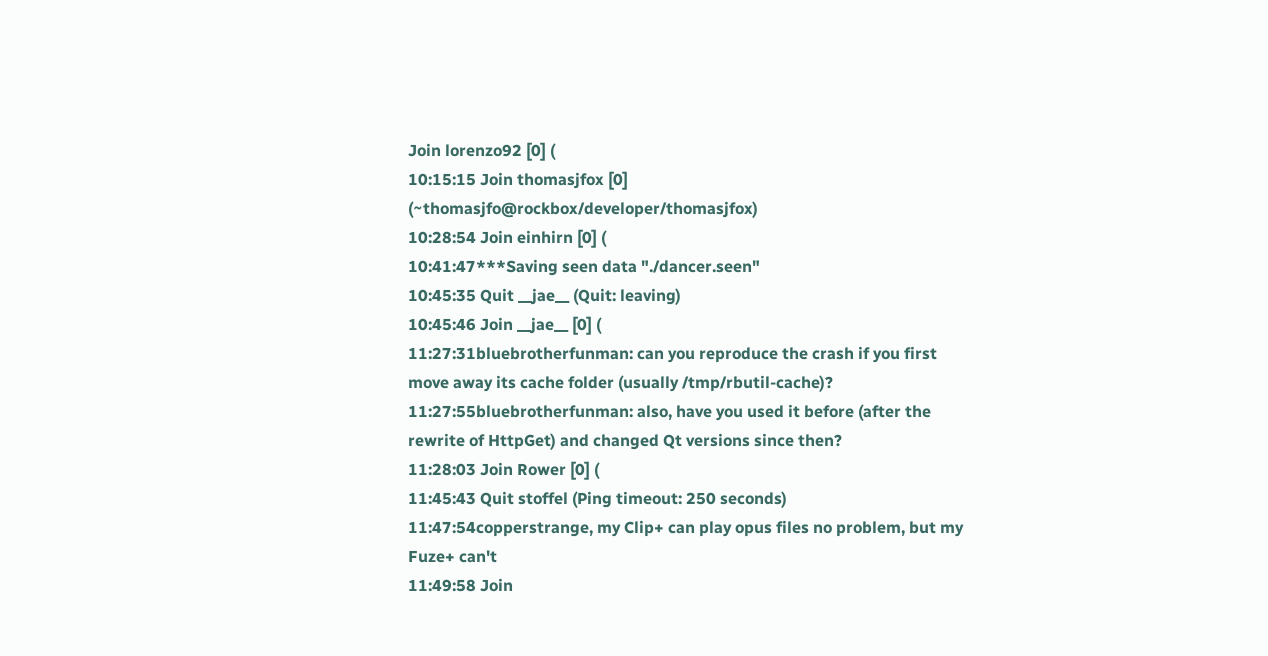Join lorenzo92 [0] (
10:15:15 Join thomasjfox [0] (~thomasjfo@rockbox/developer/thomasjfox)
10:28:54 Join einhirn [0] (
10:41:47***Saving seen data "./dancer.seen"
10:45:35 Quit __jae__ (Quit: leaving)
10:45:46 Join __jae__ [0] (
11:27:31bluebrotherfunman: can you reproduce the crash if you first move away its cache folder (usually /tmp/rbutil-cache)?
11:27:55bluebrotherfunman: also, have you used it before (after the rewrite of HttpGet) and changed Qt versions since then?
11:28:03 Join Rower [0] (
11:45:43 Quit stoffel (Ping timeout: 250 seconds)
11:47:54copperstrange, my Clip+ can play opus files no problem, but my Fuze+ can't
11:49:58 Join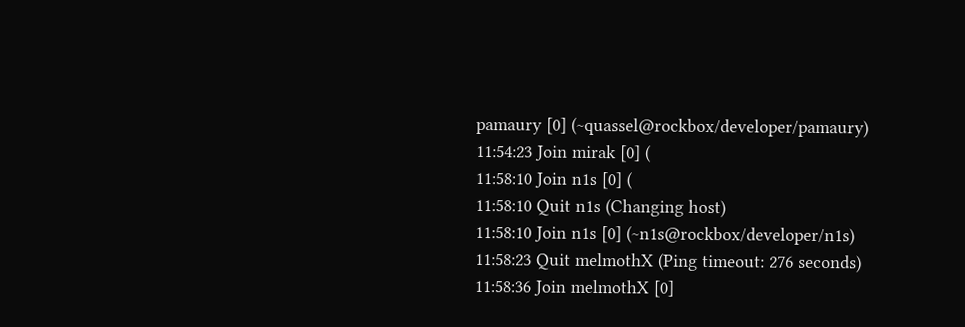pamaury [0] (~quassel@rockbox/developer/pamaury)
11:54:23 Join mirak [0] (
11:58:10 Join n1s [0] (
11:58:10 Quit n1s (Changing host)
11:58:10 Join n1s [0] (~n1s@rockbox/developer/n1s)
11:58:23 Quit melmothX (Ping timeout: 276 seconds)
11:58:36 Join melmothX [0]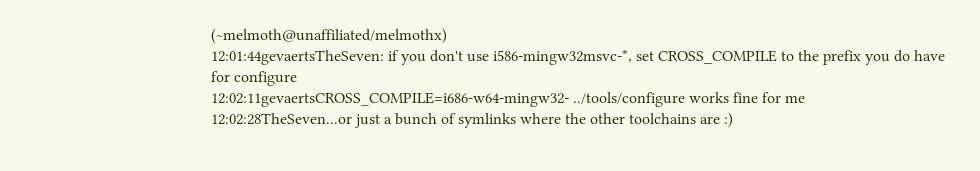(~melmoth@unaffiliated/melmothx)
12:01:44gevaertsTheSeven: if you don't use i586-mingw32msvc-*, set CROSS_COMPILE to the prefix you do have for configure
12:02:11gevaertsCROSS_COMPILE=i686-w64-mingw32- ../tools/configure works fine for me
12:02:28TheSeven...or just a bunch of symlinks where the other toolchains are :)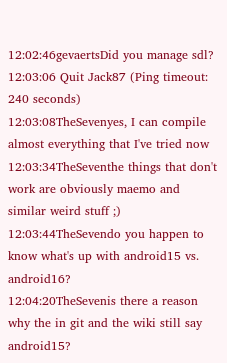12:02:46gevaertsDid you manage sdl?
12:03:06 Quit Jack87 (Ping timeout: 240 seconds)
12:03:08TheSevenyes, I can compile almost everything that I've tried now
12:03:34TheSeventhe things that don't work are obviously maemo and similar weird stuff ;)
12:03:44TheSevendo you happen to know what's up with android15 vs. android16?
12:04:20TheSevenis there a reason why the in git and the wiki still say android15?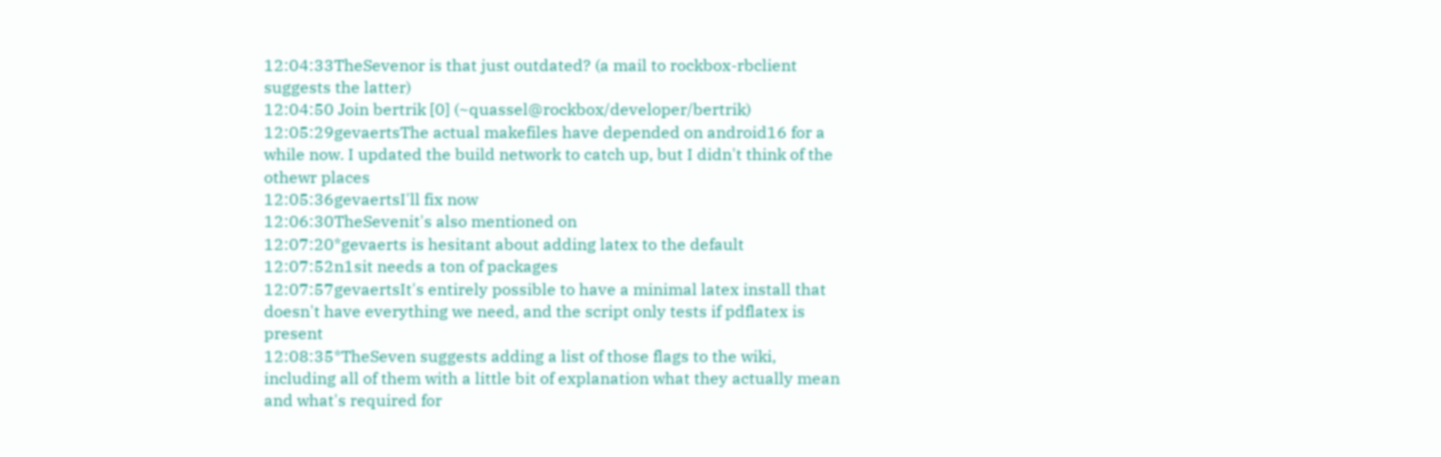12:04:33TheSevenor is that just outdated? (a mail to rockbox-rbclient suggests the latter)
12:04:50 Join bertrik [0] (~quassel@rockbox/developer/bertrik)
12:05:29gevaertsThe actual makefiles have depended on android16 for a while now. I updated the build network to catch up, but I didn't think of the othewr places
12:05:36gevaertsI'll fix now
12:06:30TheSevenit's also mentioned on
12:07:20*gevaerts is hesitant about adding latex to the default
12:07:52n1sit needs a ton of packages
12:07:57gevaertsIt's entirely possible to have a minimal latex install that doesn't have everything we need, and the script only tests if pdflatex is present
12:08:35*TheSeven suggests adding a list of those flags to the wiki, including all of them with a little bit of explanation what they actually mean and what's required for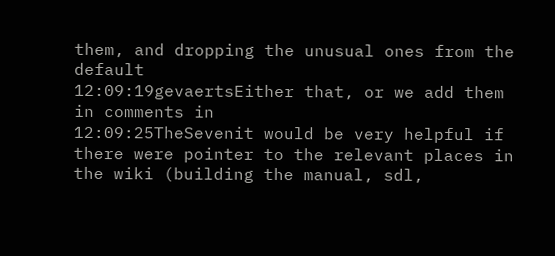them, and dropping the unusual ones from the default
12:09:19gevaertsEither that, or we add them in comments in
12:09:25TheSevenit would be very helpful if there were pointer to the relevant places in the wiki (building the manual, sdl,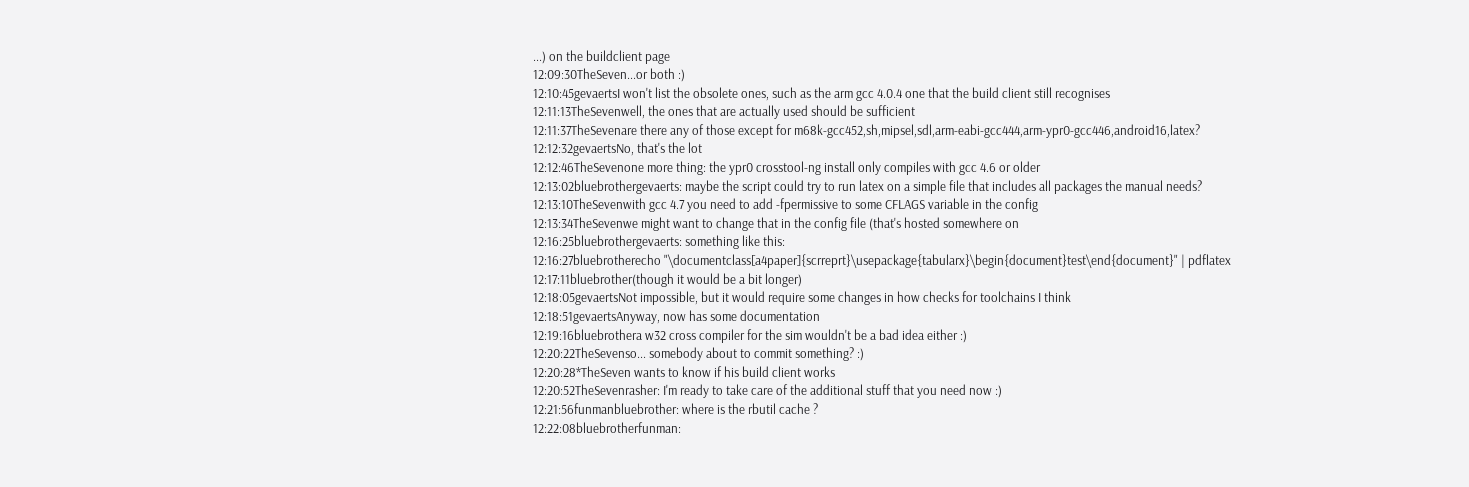...) on the buildclient page
12:09:30TheSeven...or both :)
12:10:45gevaertsI won't list the obsolete ones, such as the arm gcc 4.0.4 one that the build client still recognises
12:11:13TheSevenwell, the ones that are actually used should be sufficient
12:11:37TheSevenare there any of those except for m68k-gcc452,sh,mipsel,sdl,arm-eabi-gcc444,arm-ypr0-gcc446,android16,latex?
12:12:32gevaertsNo, that's the lot
12:12:46TheSevenone more thing: the ypr0 crosstool-ng install only compiles with gcc 4.6 or older
12:13:02bluebrothergevaerts: maybe the script could try to run latex on a simple file that includes all packages the manual needs?
12:13:10TheSevenwith gcc 4.7 you need to add -fpermissive to some CFLAGS variable in the config
12:13:34TheSevenwe might want to change that in the config file (that's hosted somewhere on
12:16:25bluebrothergevaerts: something like this:
12:16:27bluebrotherecho "\documentclass[a4paper]{scrreprt}\usepackage{tabularx}\begin{document}test\end{document}" | pdflatex
12:17:11bluebrother(though it would be a bit longer)
12:18:05gevaertsNot impossible, but it would require some changes in how checks for toolchains I think
12:18:51gevaertsAnyway, now has some documentation
12:19:16bluebrothera w32 cross compiler for the sim wouldn't be a bad idea either :)
12:20:22TheSevenso... somebody about to commit something? :)
12:20:28*TheSeven wants to know if his build client works
12:20:52TheSevenrasher: I'm ready to take care of the additional stuff that you need now :)
12:21:56funmanbluebrother: where is the rbutil cache ?
12:22:08bluebrotherfunman: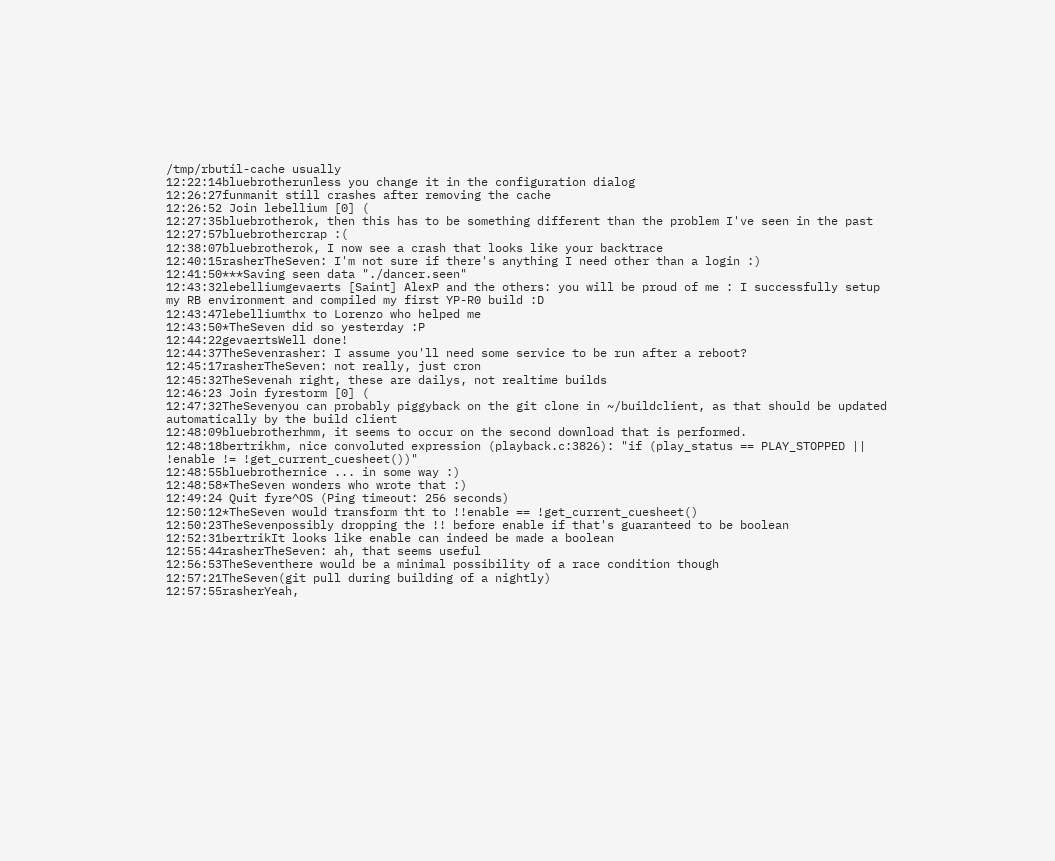/tmp/rbutil-cache usually
12:22:14bluebrotherunless you change it in the configuration dialog
12:26:27funmanit still crashes after removing the cache
12:26:52 Join lebellium [0] (
12:27:35bluebrotherok, then this has to be something different than the problem I've seen in the past
12:27:57bluebrothercrap :(
12:38:07bluebrotherok, I now see a crash that looks like your backtrace
12:40:15rasherTheSeven: I'm not sure if there's anything I need other than a login :)
12:41:50***Saving seen data "./dancer.seen"
12:43:32lebelliumgevaerts [Saint] AlexP and the others: you will be proud of me : I successfully setup my RB environment and compiled my first YP-R0 build :D
12:43:47lebelliumthx to Lorenzo who helped me
12:43:50*TheSeven did so yesterday :P
12:44:22gevaertsWell done!
12:44:37TheSevenrasher: I assume you'll need some service to be run after a reboot?
12:45:17rasherTheSeven: not really, just cron
12:45:32TheSevenah right, these are dailys, not realtime builds
12:46:23 Join fyrestorm [0] (
12:47:32TheSevenyou can probably piggyback on the git clone in ~/buildclient, as that should be updated automatically by the build client
12:48:09bluebrotherhmm, it seems to occur on the second download that is performed.
12:48:18bertrikhm, nice convoluted expression (playback.c:3826): "if (play_status == PLAY_STOPPED || !enable != !get_current_cuesheet())"
12:48:55bluebrothernice ... in some way :)
12:48:58*TheSeven wonders who wrote that :)
12:49:24 Quit fyre^OS (Ping timeout: 256 seconds)
12:50:12*TheSeven would transform tht to !!enable == !get_current_cuesheet()
12:50:23TheSevenpossibly dropping the !! before enable if that's guaranteed to be boolean
12:52:31bertrikIt looks like enable can indeed be made a boolean
12:55:44rasherTheSeven: ah, that seems useful
12:56:53TheSeventhere would be a minimal possibility of a race condition though
12:57:21TheSeven(git pull during building of a nightly)
12:57:55rasherYeah,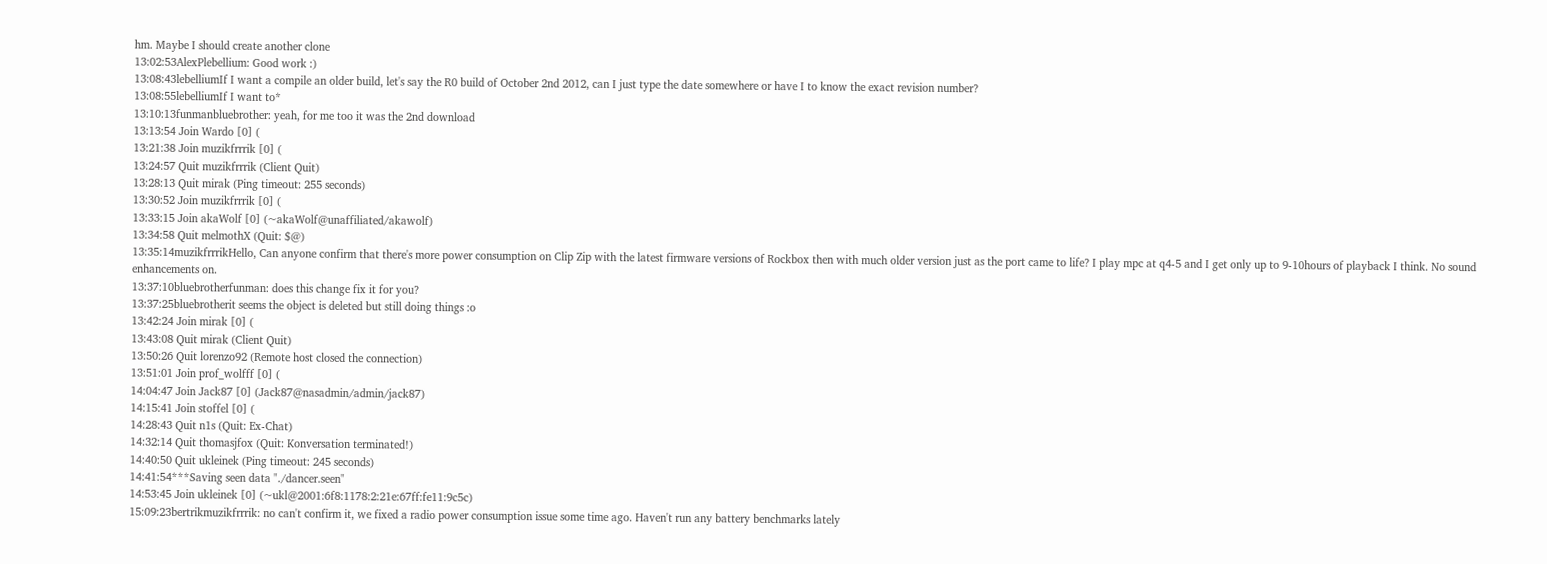hm. Maybe I should create another clone
13:02:53AlexPlebellium: Good work :)
13:08:43lebelliumIf I want a compile an older build, let's say the R0 build of October 2nd 2012, can I just type the date somewhere or have I to know the exact revision number?
13:08:55lebelliumIf I want to*
13:10:13funmanbluebrother: yeah, for me too it was the 2nd download
13:13:54 Join Wardo [0] (
13:21:38 Join muzikfrrrik [0] (
13:24:57 Quit muzikfrrrik (Client Quit)
13:28:13 Quit mirak (Ping timeout: 255 seconds)
13:30:52 Join muzikfrrrik [0] (
13:33:15 Join akaWolf [0] (~akaWolf@unaffiliated/akawolf)
13:34:58 Quit melmothX (Quit: $@)
13:35:14muzikfrrrikHello, Can anyone confirm that there's more power consumption on Clip Zip with the latest firmware versions of Rockbox then with much older version just as the port came to life? I play mpc at q4-5 and I get only up to 9-10hours of playback I think. No sound enhancements on.
13:37:10bluebrotherfunman: does this change fix it for you?
13:37:25bluebrotherit seems the object is deleted but still doing things :o
13:42:24 Join mirak [0] (
13:43:08 Quit mirak (Client Quit)
13:50:26 Quit lorenzo92 (Remote host closed the connection)
13:51:01 Join prof_wolfff [0] (
14:04:47 Join Jack87 [0] (Jack87@nasadmin/admin/jack87)
14:15:41 Join stoffel [0] (
14:28:43 Quit n1s (Quit: Ex-Chat)
14:32:14 Quit thomasjfox (Quit: Konversation terminated!)
14:40:50 Quit ukleinek (Ping timeout: 245 seconds)
14:41:54***Saving seen data "./dancer.seen"
14:53:45 Join ukleinek [0] (~ukl@2001:6f8:1178:2:21e:67ff:fe11:9c5c)
15:09:23bertrikmuzikfrrrik: no can't confirm it, we fixed a radio power consumption issue some time ago. Haven't run any battery benchmarks lately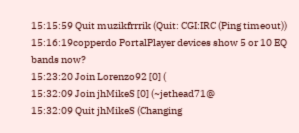15:15:59 Quit muzikfrrrik (Quit: CGI:IRC (Ping timeout))
15:16:19copperdo PortalPlayer devices show 5 or 10 EQ bands now?
15:23:20 Join Lorenzo92 [0] (
15:32:09 Join jhMikeS [0] (~jethead71@
15:32:09 Quit jhMikeS (Changing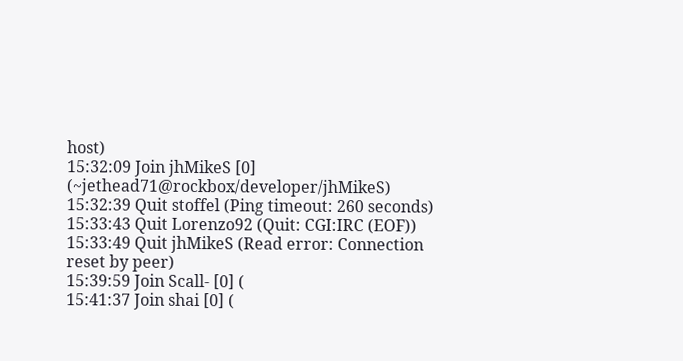host)
15:32:09 Join jhMikeS [0] (~jethead71@rockbox/developer/jhMikeS)
15:32:39 Quit stoffel (Ping timeout: 260 seconds)
15:33:43 Quit Lorenzo92 (Quit: CGI:IRC (EOF))
15:33:49 Quit jhMikeS (Read error: Connection reset by peer)
15:39:59 Join Scall- [0] (
15:41:37 Join shai [0] (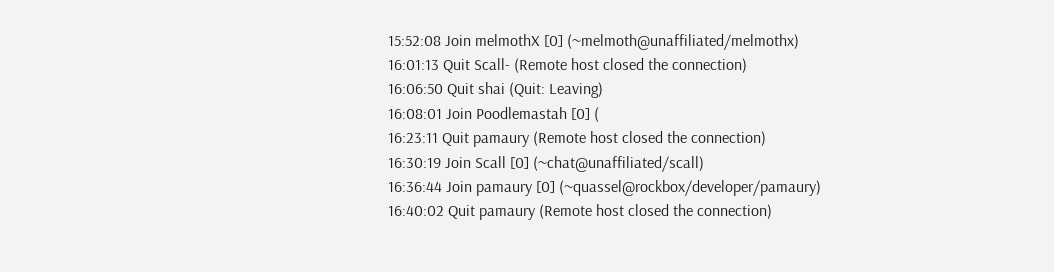15:52:08 Join melmothX [0] (~melmoth@unaffiliated/melmothx)
16:01:13 Quit Scall- (Remote host closed the connection)
16:06:50 Quit shai (Quit: Leaving)
16:08:01 Join Poodlemastah [0] (
16:23:11 Quit pamaury (Remote host closed the connection)
16:30:19 Join Scall [0] (~chat@unaffiliated/scall)
16:36:44 Join pamaury [0] (~quassel@rockbox/developer/pamaury)
16:40:02 Quit pamaury (Remote host closed the connection)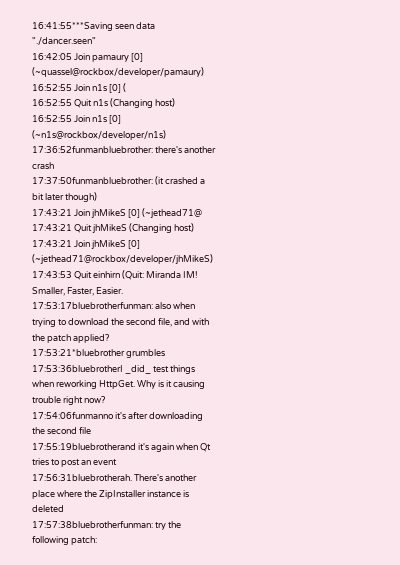16:41:55***Saving seen data "./dancer.seen"
16:42:05 Join pamaury [0] (~quassel@rockbox/developer/pamaury)
16:52:55 Join n1s [0] (
16:52:55 Quit n1s (Changing host)
16:52:55 Join n1s [0] (~n1s@rockbox/developer/n1s)
17:36:52funmanbluebrother: there's another crash
17:37:50funmanbluebrother: (it crashed a bit later though)
17:43:21 Join jhMikeS [0] (~jethead71@
17:43:21 Quit jhMikeS (Changing host)
17:43:21 Join jhMikeS [0] (~jethead71@rockbox/developer/jhMikeS)
17:43:53 Quit einhirn (Quit: Miranda IM! Smaller, Faster, Easier.
17:53:17bluebrotherfunman: also when trying to download the second file, and with the patch applied?
17:53:21*bluebrother grumbles
17:53:36bluebrotherI _did_ test things when reworking HttpGet. Why is it causing trouble right now?
17:54:06funmanno it's after downloading the second file
17:55:19bluebrotherand it's again when Qt tries to post an event
17:56:31bluebrotherah. There's another place where the ZipInstaller instance is deleted
17:57:38bluebrotherfunman: try the following patch: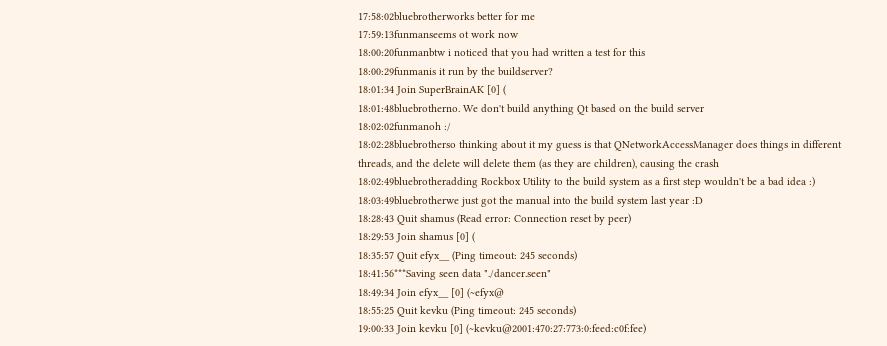17:58:02bluebrotherworks better for me
17:59:13funmanseems ot work now
18:00:20funmanbtw i noticed that you had written a test for this
18:00:29funmanis it run by the buildserver?
18:01:34 Join SuperBrainAK [0] (
18:01:48bluebrotherno. We don't build anything Qt based on the build server
18:02:02funmanoh :/
18:02:28bluebrotherso thinking about it my guess is that QNetworkAccessManager does things in different threads, and the delete will delete them (as they are children), causing the crash
18:02:49bluebrotheradding Rockbox Utility to the build system as a first step wouldn't be a bad idea :)
18:03:49bluebrotherwe just got the manual into the build system last year :D
18:28:43 Quit shamus (Read error: Connection reset by peer)
18:29:53 Join shamus [0] (
18:35:57 Quit efyx__ (Ping timeout: 245 seconds)
18:41:56***Saving seen data "./dancer.seen"
18:49:34 Join efyx__ [0] (~efyx@
18:55:25 Quit kevku (Ping timeout: 245 seconds)
19:00:33 Join kevku [0] (~kevku@2001:470:27:773:0:feed:c0f:fee)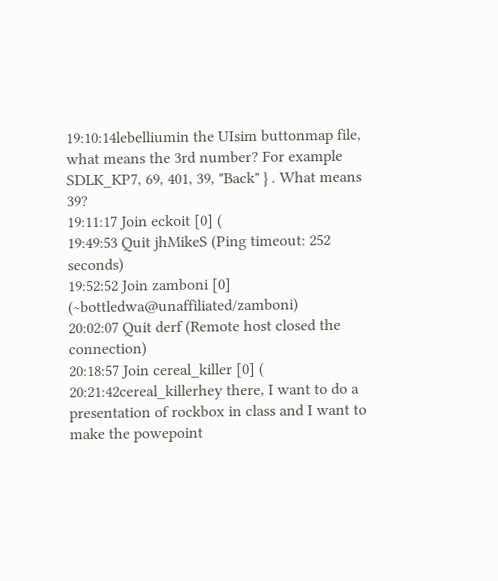19:10:14lebelliumin the UIsim buttonmap file, what means the 3rd number? For example SDLK_KP7, 69, 401, 39, "Back" } . What means 39?
19:11:17 Join eckoit [0] (
19:49:53 Quit jhMikeS (Ping timeout: 252 seconds)
19:52:52 Join zamboni [0] (~bottledwa@unaffiliated/zamboni)
20:02:07 Quit derf (Remote host closed the connection)
20:18:57 Join cereal_killer [0] (
20:21:42cereal_killerhey there, I want to do a presentation of rockbox in class and I want to make the powepoint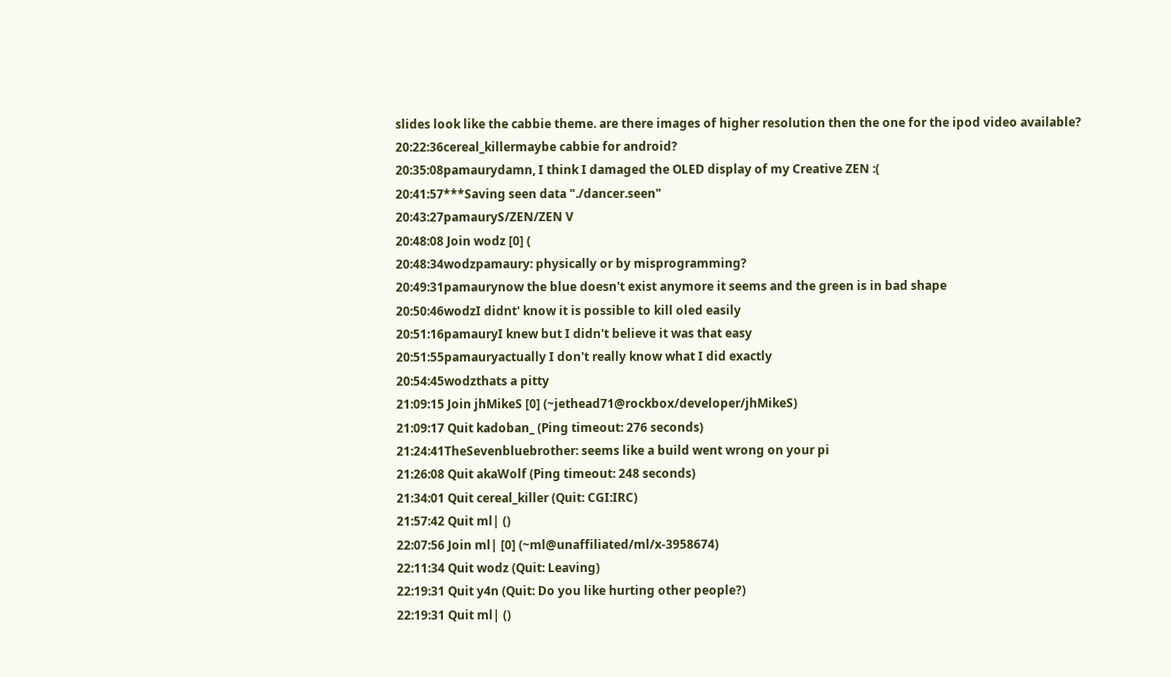slides look like the cabbie theme. are there images of higher resolution then the one for the ipod video available?
20:22:36cereal_killermaybe cabbie for android?
20:35:08pamaurydamn, I think I damaged the OLED display of my Creative ZEN :(
20:41:57***Saving seen data "./dancer.seen"
20:43:27pamauryS/ZEN/ZEN V
20:48:08 Join wodz [0] (
20:48:34wodzpamaury: physically or by misprogramming?
20:49:31pamaurynow the blue doesn't exist anymore it seems and the green is in bad shape
20:50:46wodzI didnt' know it is possible to kill oled easily
20:51:16pamauryI knew but I didn't believe it was that easy
20:51:55pamauryactually I don't really know what I did exactly
20:54:45wodzthats a pitty
21:09:15 Join jhMikeS [0] (~jethead71@rockbox/developer/jhMikeS)
21:09:17 Quit kadoban_ (Ping timeout: 276 seconds)
21:24:41TheSevenbluebrother: seems like a build went wrong on your pi
21:26:08 Quit akaWolf (Ping timeout: 248 seconds)
21:34:01 Quit cereal_killer (Quit: CGI:IRC)
21:57:42 Quit ml| ()
22:07:56 Join ml| [0] (~ml@unaffiliated/ml/x-3958674)
22:11:34 Quit wodz (Quit: Leaving)
22:19:31 Quit y4n (Quit: Do you like hurting other people?)
22:19:31 Quit ml| ()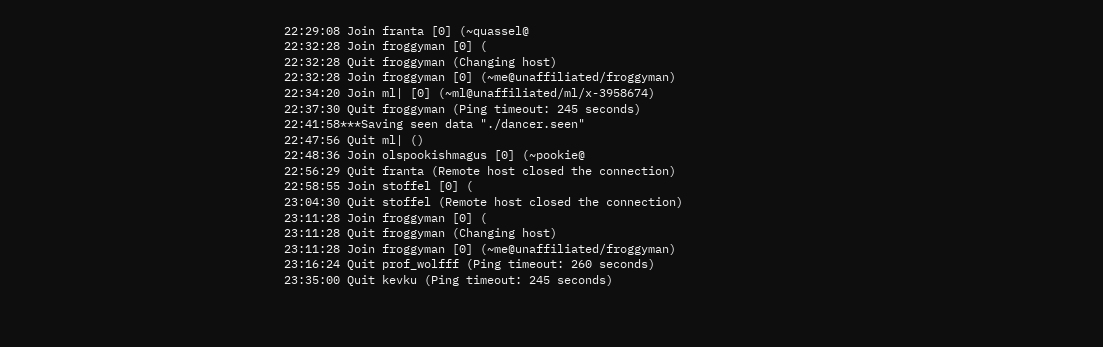22:29:08 Join franta [0] (~quassel@
22:32:28 Join froggyman [0] (
22:32:28 Quit froggyman (Changing host)
22:32:28 Join froggyman [0] (~me@unaffiliated/froggyman)
22:34:20 Join ml| [0] (~ml@unaffiliated/ml/x-3958674)
22:37:30 Quit froggyman (Ping timeout: 245 seconds)
22:41:58***Saving seen data "./dancer.seen"
22:47:56 Quit ml| ()
22:48:36 Join olspookishmagus [0] (~pookie@
22:56:29 Quit franta (Remote host closed the connection)
22:58:55 Join stoffel [0] (
23:04:30 Quit stoffel (Remote host closed the connection)
23:11:28 Join froggyman [0] (
23:11:28 Quit froggyman (Changing host)
23:11:28 Join froggyman [0] (~me@unaffiliated/froggyman)
23:16:24 Quit prof_wolfff (Ping timeout: 260 seconds)
23:35:00 Quit kevku (Ping timeout: 245 seconds)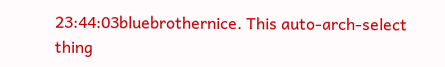23:44:03bluebrothernice. This auto-arch-select thing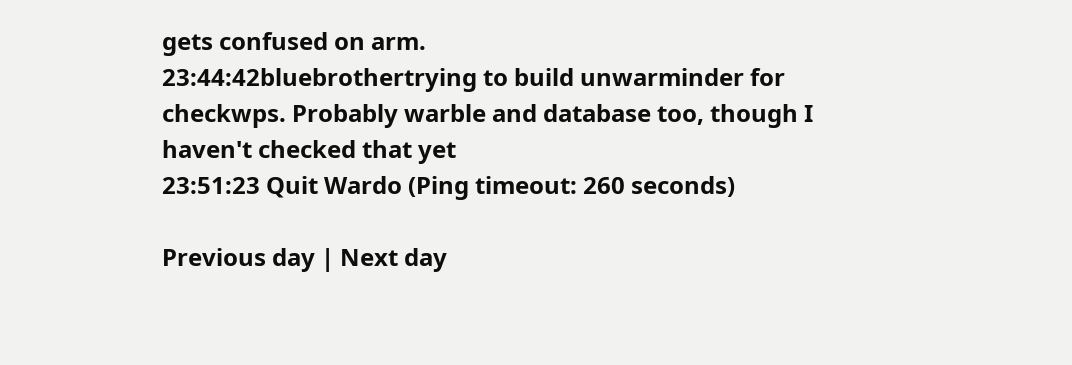gets confused on arm.
23:44:42bluebrothertrying to build unwarminder for checkwps. Probably warble and database too, though I haven't checked that yet
23:51:23 Quit Wardo (Ping timeout: 260 seconds)

Previous day | Next day